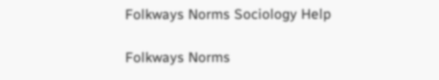Folkways Norms Sociology Help

Folkways Norms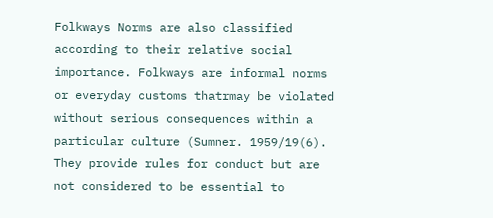Folkways Norms are also classified according to their relative social importance. Folkways are informal norms or everyday customs thatrmay be violated without serious consequences within a particular culture (Sumner. 1959/19(6). They provide rules for conduct but are not considered to be essential to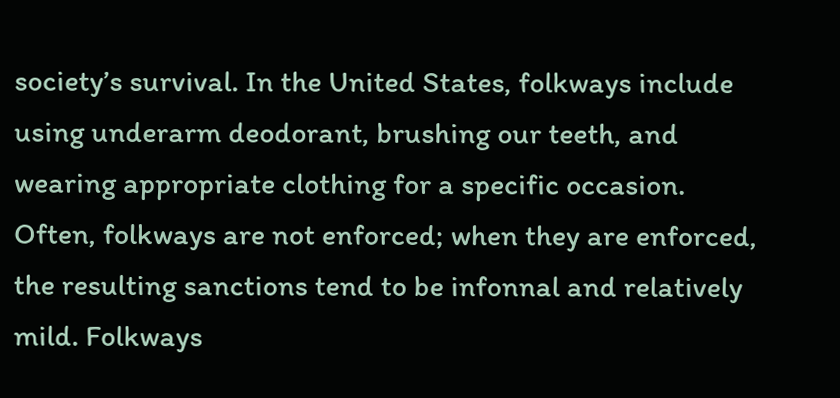society’s survival. In the United States, folkways include using underarm deodorant, brushing our teeth, and wearing appropriate clothing for a specific occasion. Often, folkways are not enforced; when they are enforced, the resulting sanctions tend to be infonnal and relatively mild. Folkways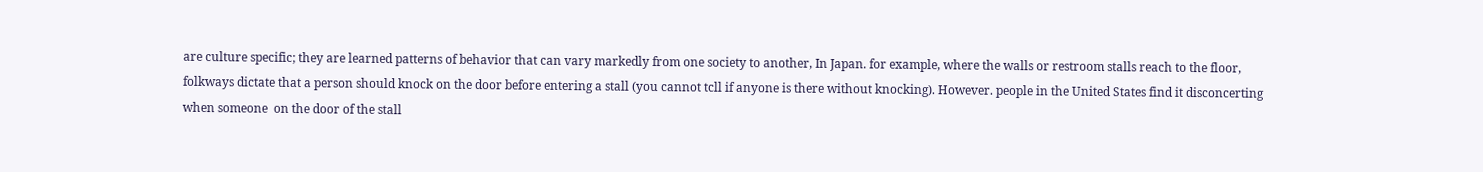are culture specific; they are learned patterns of behavior that can vary markedly from one society to another, In Japan. for example, where the walls or restroom stalls reach to the floor, folkways dictate that a person should knock on the door before entering a stall (you cannot tcll if anyone is there without knocking). However. people in the United States find it disconcerting when someone  on the door of the stall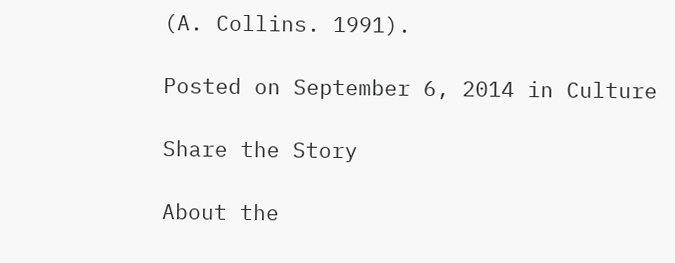(A. Collins. 1991).

Posted on September 6, 2014 in Culture

Share the Story

About the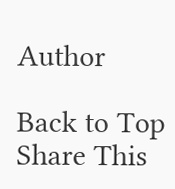Author

Back to Top
Share This